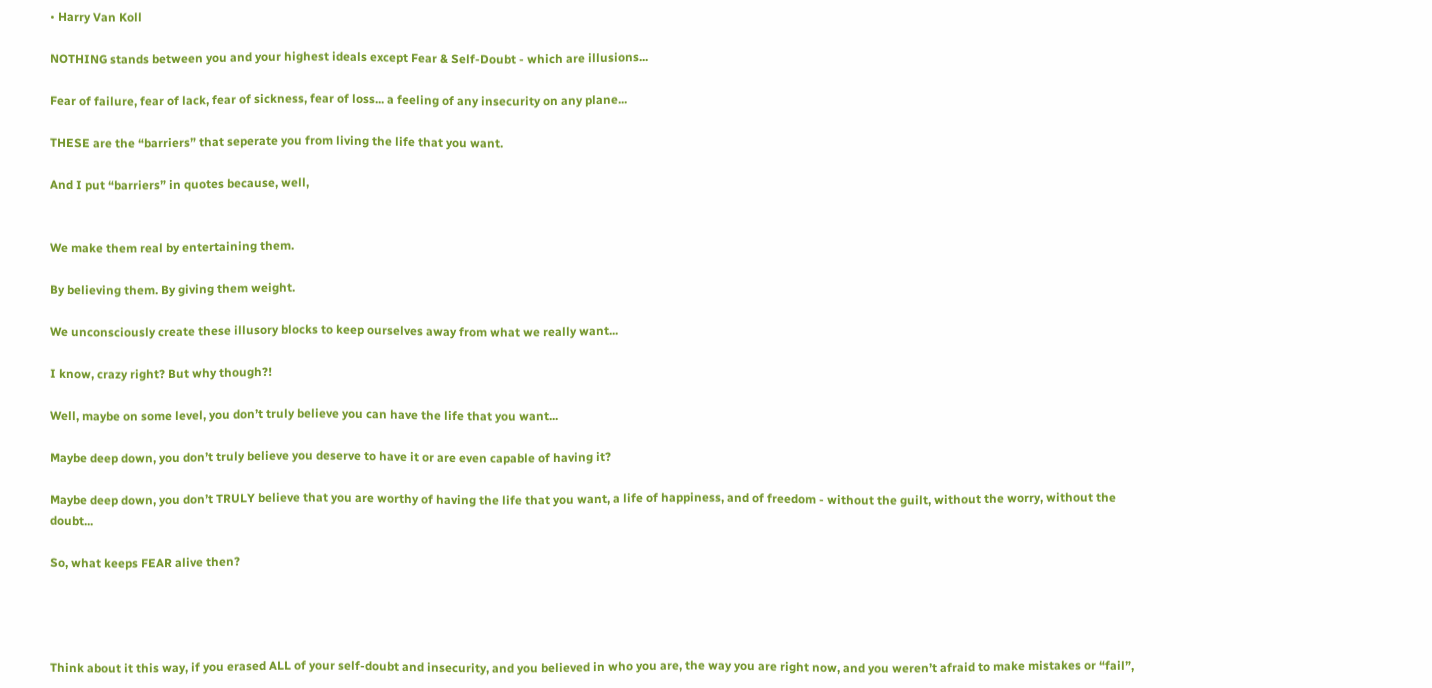• Harry Van Koll

NOTHING stands between you and your highest ideals except Fear & Self-Doubt - which are illusions...

Fear of failure, fear of lack, fear of sickness, fear of loss... a feeling of any insecurity on any plane...

THESE are the “barriers” that seperate you from living the life that you want.

And I put “barriers” in quotes because, well,


We make them real by entertaining them.

By believing them. By giving them weight.

We unconsciously create these illusory blocks to keep ourselves away from what we really want...

I know, crazy right? But why though?!

Well, maybe on some level, you don’t truly believe you can have the life that you want...

Maybe deep down, you don’t truly believe you deserve to have it or are even capable of having it?

Maybe deep down, you don’t TRULY believe that you are worthy of having the life that you want, a life of happiness, and of freedom - without the guilt, without the worry, without the doubt...

So, what keeps FEAR alive then?




Think about it this way, if you erased ALL of your self-doubt and insecurity, and you believed in who you are, the way you are right now, and you weren’t afraid to make mistakes or “fail”,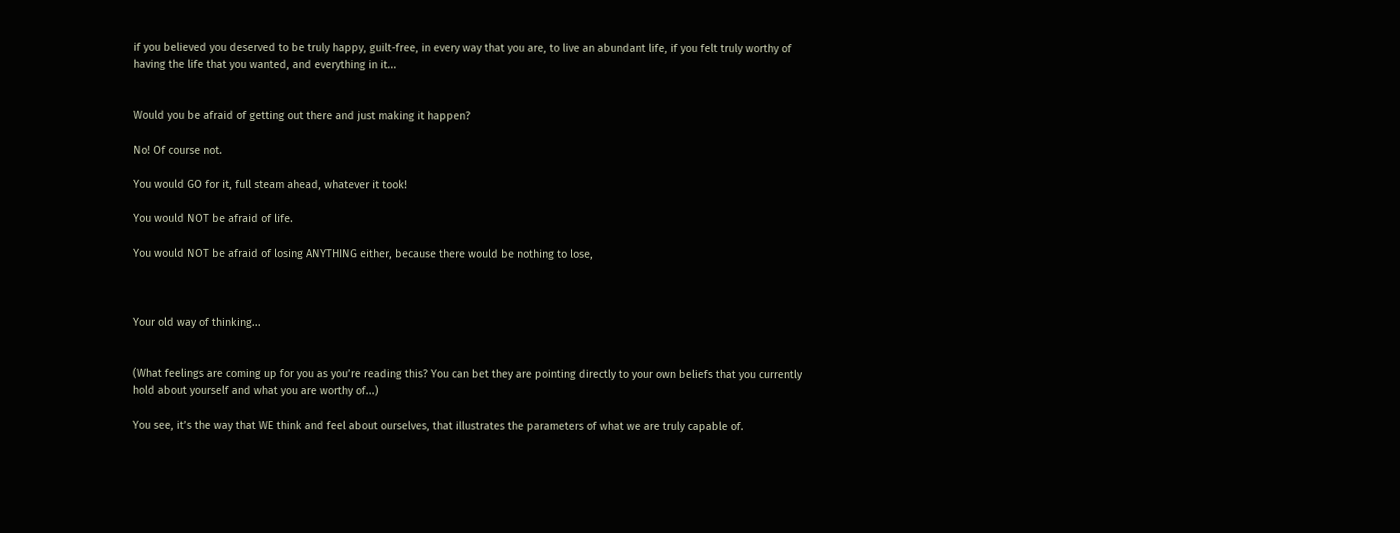if you believed you deserved to be truly happy, guilt-free, in every way that you are, to live an abundant life, if you felt truly worthy of having the life that you wanted, and everything in it...


Would you be afraid of getting out there and just making it happen?

No! Of course not.

You would GO for it, full steam ahead, whatever it took!

You would NOT be afraid of life.

You would NOT be afraid of losing ANYTHING either, because there would be nothing to lose,



Your old way of thinking...


(What feelings are coming up for you as you’re reading this? You can bet they are pointing directly to your own beliefs that you currently hold about yourself and what you are worthy of...)

You see, it’s the way that WE think and feel about ourselves, that illustrates the parameters of what we are truly capable of.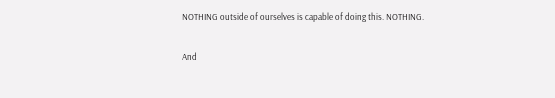NOTHING outside of ourselves is capable of doing this. NOTHING.

And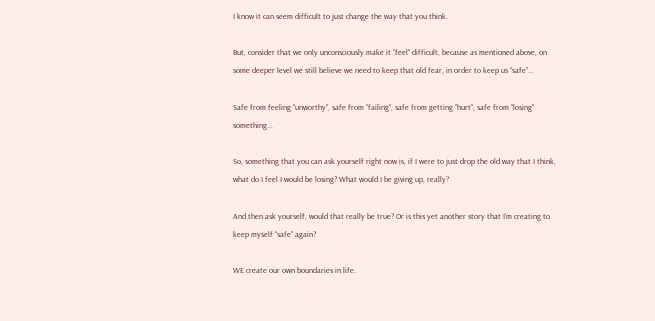I know it can seem difficult to just change the way that you think.

But, consider that we only unconsciously make it “feel” difficult, because as mentioned above, on some deeper level we still believe we need to keep that old fear, in order to keep us “safe”...

Safe from feeling “unworthy”, safe from “failing”, safe from getting “hurt”, safe from “losing” something...

So, something that you can ask yourself right now is, if I were to just drop the old way that I think, what do I feel I would be losing? What would I be giving up, really?

And then ask yourself, would that really be true? Or is this yet another story that I’m creating to keep myself “safe” again?

WE create our own boundaries in life.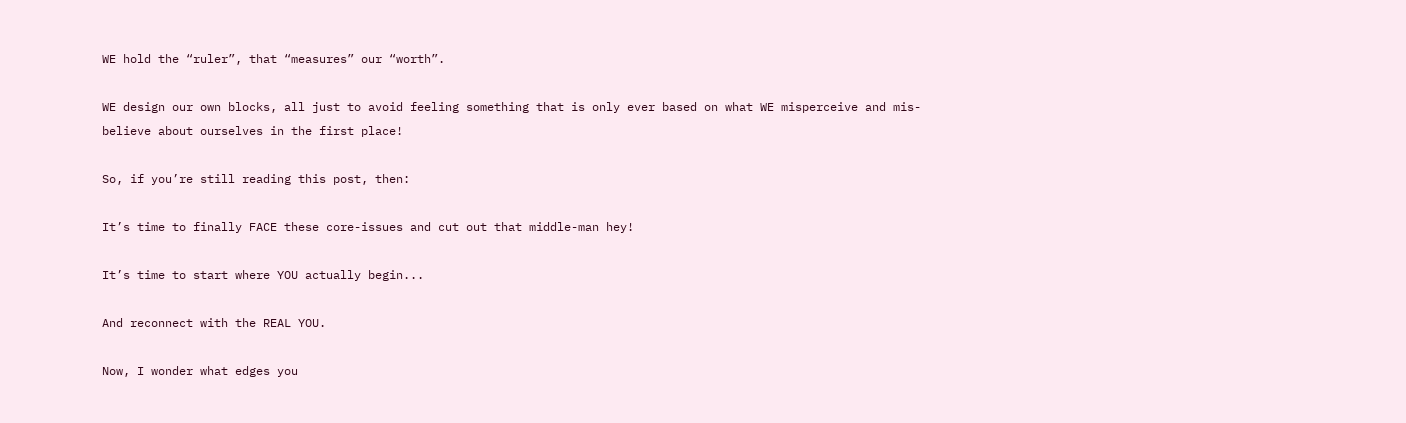WE hold the “ruler”, that “measures” our “worth”.

WE design our own blocks, all just to avoid feeling something that is only ever based on what WE misperceive and mis-believe about ourselves in the first place!

So, if you’re still reading this post, then:

It’s time to finally FACE these core-issues and cut out that middle-man hey!

It’s time to start where YOU actually begin...

And reconnect with the REAL YOU.

Now, I wonder what edges you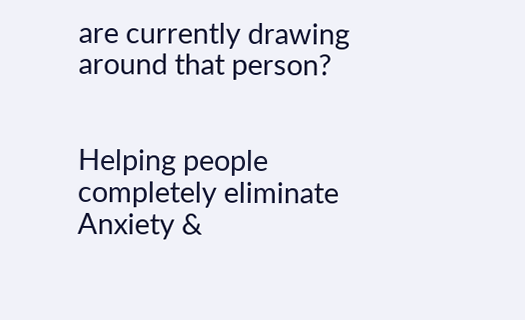are currently drawing around that person?


Helping people completely eliminate Anxiety &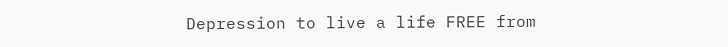Depression to live a life FREE from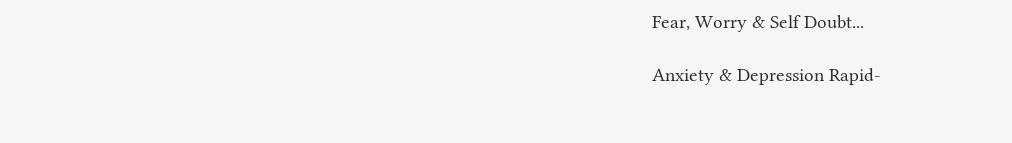Fear, Worry & Self Doubt...

Anxiety & Depression Rapid-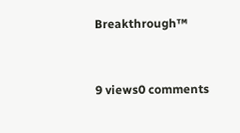Breakthrough™


9 views0 comments